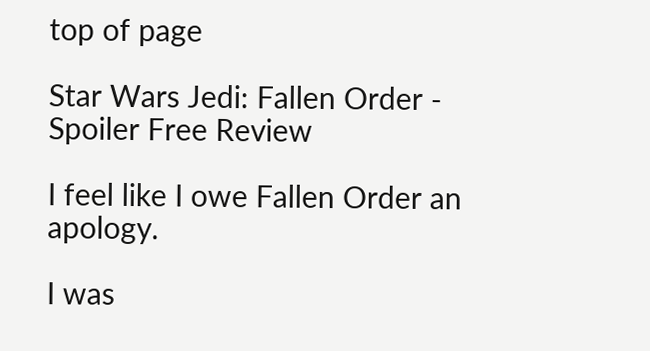top of page

Star Wars Jedi: Fallen Order - Spoiler Free Review

I feel like I owe Fallen Order an apology.

I was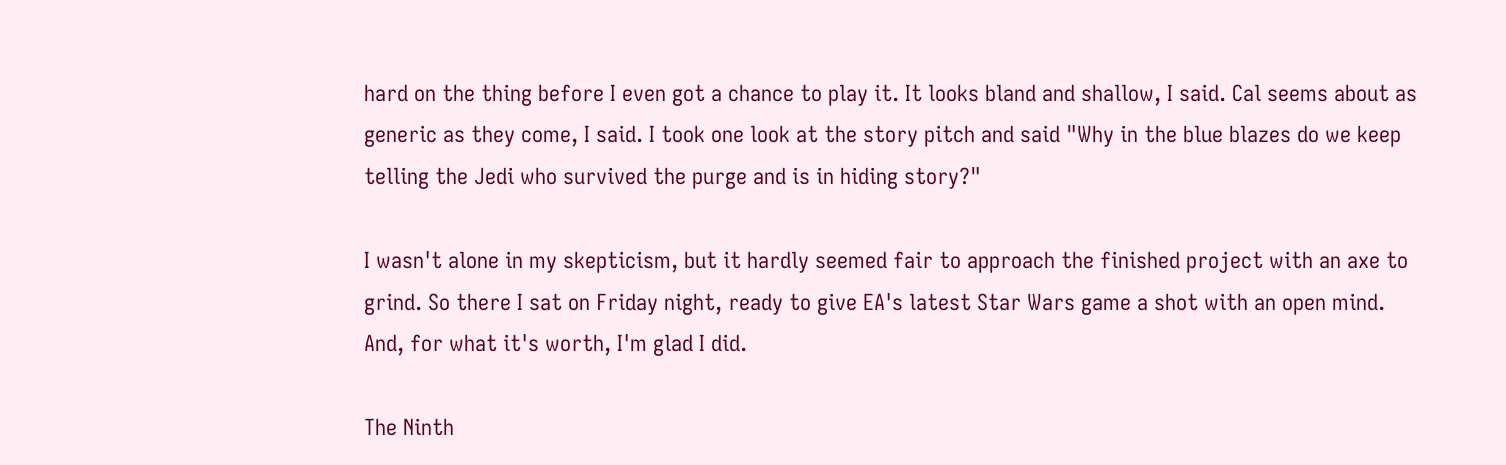hard on the thing before I even got a chance to play it. It looks bland and shallow, I said. Cal seems about as generic as they come, I said. I took one look at the story pitch and said "Why in the blue blazes do we keep telling the Jedi who survived the purge and is in hiding story?"

I wasn't alone in my skepticism, but it hardly seemed fair to approach the finished project with an axe to grind. So there I sat on Friday night, ready to give EA's latest Star Wars game a shot with an open mind. And, for what it's worth, I'm glad I did.

The Ninth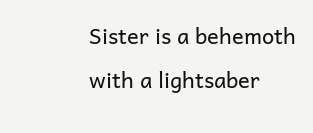Sister is a behemoth with a lightsaber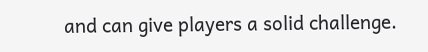and can give players a solid challenge.